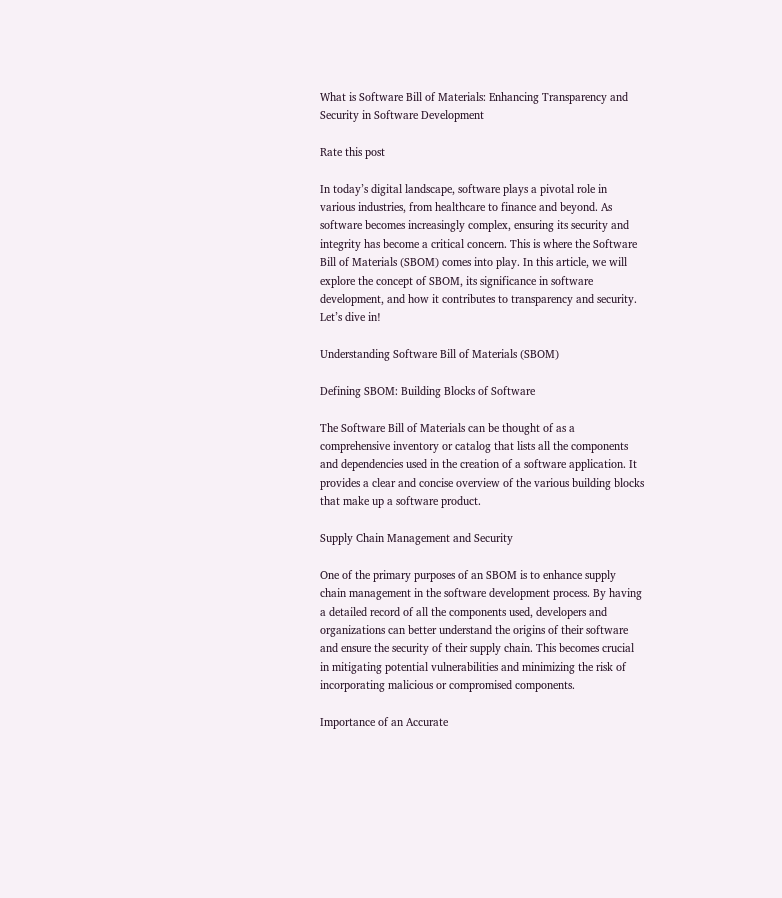What is Software Bill of Materials: Enhancing Transparency and Security in Software Development

Rate this post

In today’s digital landscape, software plays a pivotal role in various industries, from healthcare to finance and beyond. As software becomes increasingly complex, ensuring its security and integrity has become a critical concern. This is where the Software Bill of Materials (SBOM) comes into play. In this article, we will explore the concept of SBOM, its significance in software development, and how it contributes to transparency and security. Let’s dive in!

Understanding Software Bill of Materials (SBOM)

Defining SBOM: Building Blocks of Software

The Software Bill of Materials can be thought of as a comprehensive inventory or catalog that lists all the components and dependencies used in the creation of a software application. It provides a clear and concise overview of the various building blocks that make up a software product.

Supply Chain Management and Security

One of the primary purposes of an SBOM is to enhance supply chain management in the software development process. By having a detailed record of all the components used, developers and organizations can better understand the origins of their software and ensure the security of their supply chain. This becomes crucial in mitigating potential vulnerabilities and minimizing the risk of incorporating malicious or compromised components.

Importance of an Accurate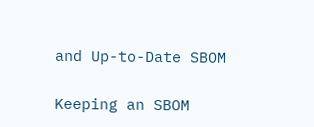and Up-to-Date SBOM

Keeping an SBOM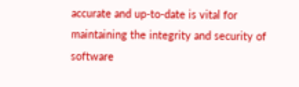accurate and up-to-date is vital for maintaining the integrity and security of software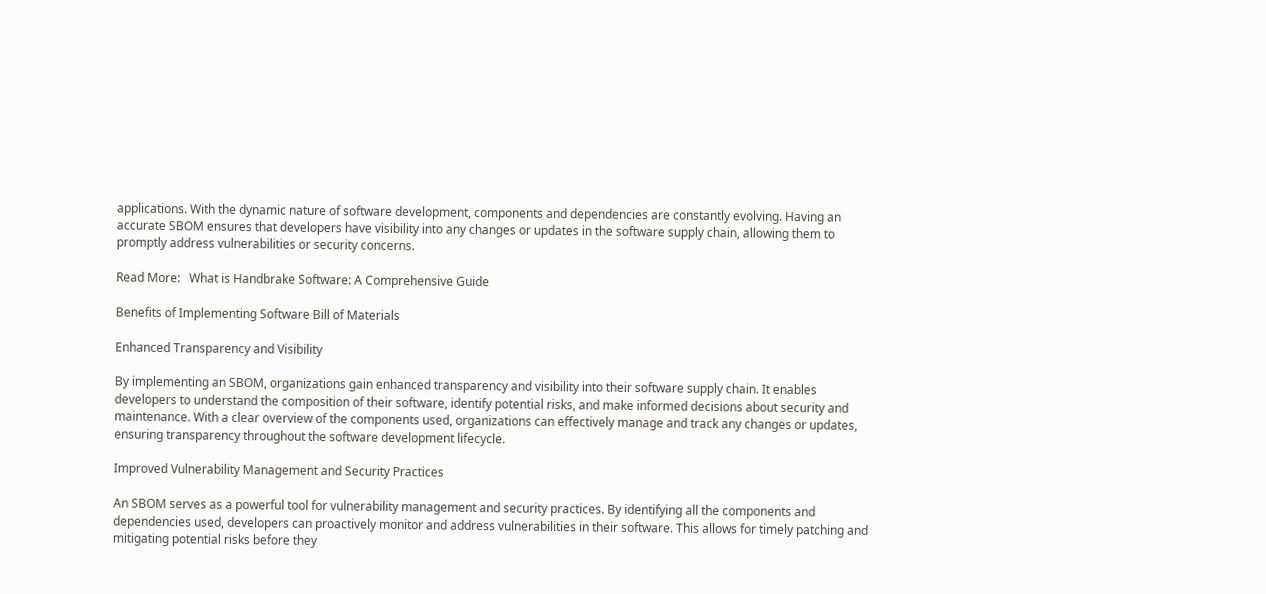applications. With the dynamic nature of software development, components and dependencies are constantly evolving. Having an accurate SBOM ensures that developers have visibility into any changes or updates in the software supply chain, allowing them to promptly address vulnerabilities or security concerns.

Read More:   What is Handbrake Software: A Comprehensive Guide

Benefits of Implementing Software Bill of Materials

Enhanced Transparency and Visibility

By implementing an SBOM, organizations gain enhanced transparency and visibility into their software supply chain. It enables developers to understand the composition of their software, identify potential risks, and make informed decisions about security and maintenance. With a clear overview of the components used, organizations can effectively manage and track any changes or updates, ensuring transparency throughout the software development lifecycle.

Improved Vulnerability Management and Security Practices

An SBOM serves as a powerful tool for vulnerability management and security practices. By identifying all the components and dependencies used, developers can proactively monitor and address vulnerabilities in their software. This allows for timely patching and mitigating potential risks before they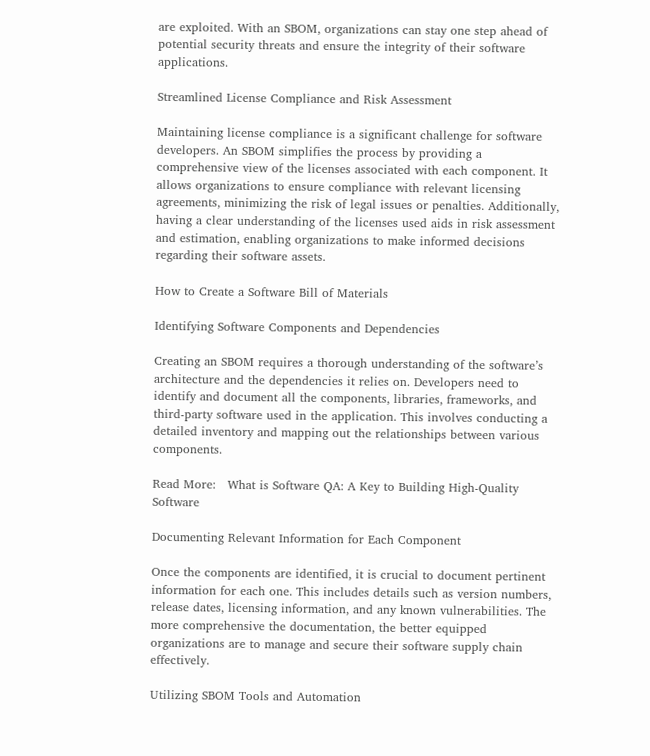are exploited. With an SBOM, organizations can stay one step ahead of potential security threats and ensure the integrity of their software applications.

Streamlined License Compliance and Risk Assessment

Maintaining license compliance is a significant challenge for software developers. An SBOM simplifies the process by providing a comprehensive view of the licenses associated with each component. It allows organizations to ensure compliance with relevant licensing agreements, minimizing the risk of legal issues or penalties. Additionally, having a clear understanding of the licenses used aids in risk assessment and estimation, enabling organizations to make informed decisions regarding their software assets.

How to Create a Software Bill of Materials

Identifying Software Components and Dependencies

Creating an SBOM requires a thorough understanding of the software’s architecture and the dependencies it relies on. Developers need to identify and document all the components, libraries, frameworks, and third-party software used in the application. This involves conducting a detailed inventory and mapping out the relationships between various components.

Read More:   What is Software QA: A Key to Building High-Quality Software

Documenting Relevant Information for Each Component

Once the components are identified, it is crucial to document pertinent information for each one. This includes details such as version numbers, release dates, licensing information, and any known vulnerabilities. The more comprehensive the documentation, the better equipped organizations are to manage and secure their software supply chain effectively.

Utilizing SBOM Tools and Automation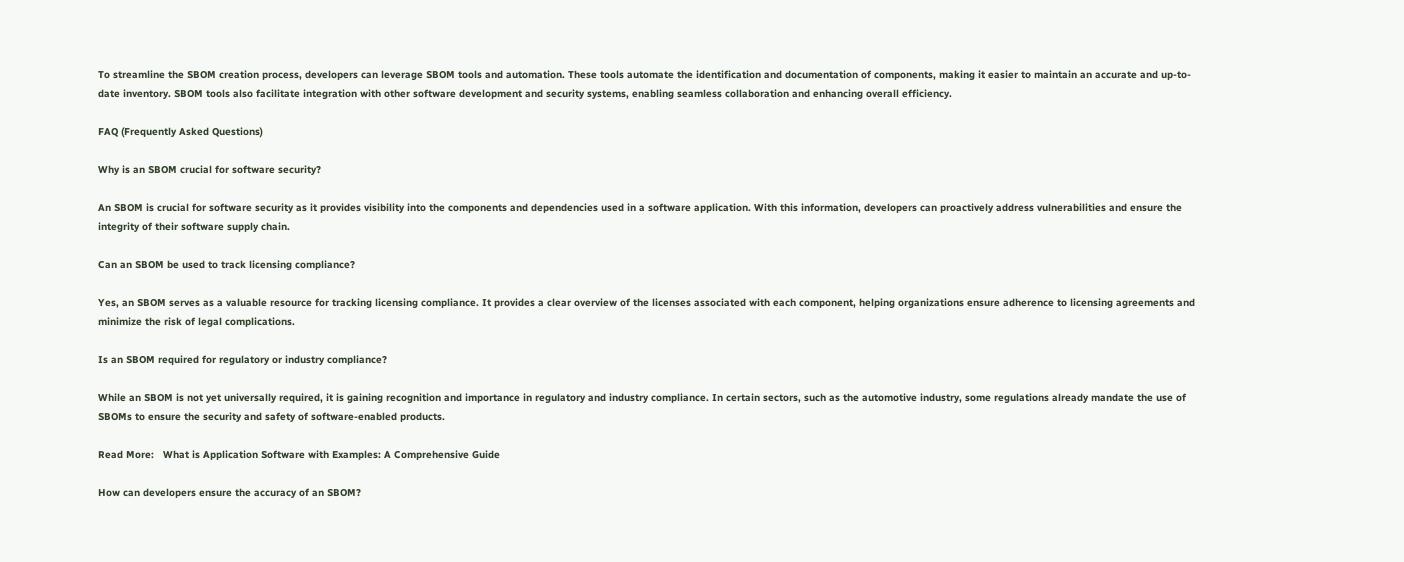To streamline the SBOM creation process, developers can leverage SBOM tools and automation. These tools automate the identification and documentation of components, making it easier to maintain an accurate and up-to-date inventory. SBOM tools also facilitate integration with other software development and security systems, enabling seamless collaboration and enhancing overall efficiency.

FAQ (Frequently Asked Questions)

Why is an SBOM crucial for software security?

An SBOM is crucial for software security as it provides visibility into the components and dependencies used in a software application. With this information, developers can proactively address vulnerabilities and ensure the integrity of their software supply chain.

Can an SBOM be used to track licensing compliance?

Yes, an SBOM serves as a valuable resource for tracking licensing compliance. It provides a clear overview of the licenses associated with each component, helping organizations ensure adherence to licensing agreements and minimize the risk of legal complications.

Is an SBOM required for regulatory or industry compliance?

While an SBOM is not yet universally required, it is gaining recognition and importance in regulatory and industry compliance. In certain sectors, such as the automotive industry, some regulations already mandate the use of SBOMs to ensure the security and safety of software-enabled products.

Read More:   What is Application Software with Examples: A Comprehensive Guide

How can developers ensure the accuracy of an SBOM?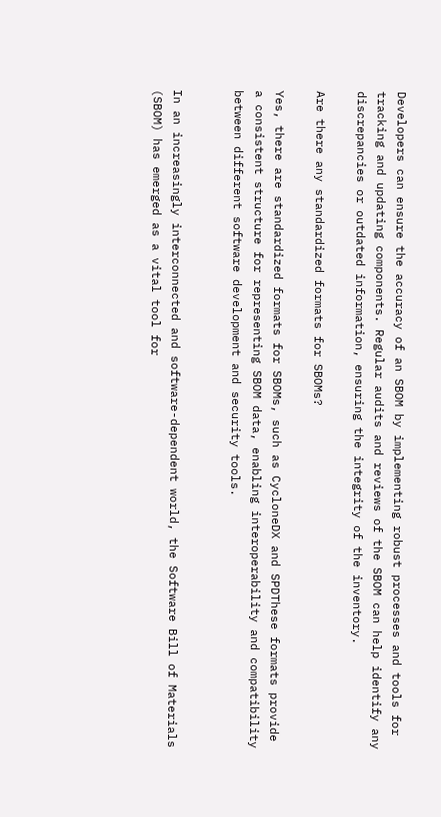Developers can ensure the accuracy of an SBOM by implementing robust processes and tools for tracking and updating components. Regular audits and reviews of the SBOM can help identify any discrepancies or outdated information, ensuring the integrity of the inventory.

Are there any standardized formats for SBOMs?

Yes, there are standardized formats for SBOMs, such as CycloneDX and SPDThese formats provide a consistent structure for representing SBOM data, enabling interoperability and compatibility between different software development and security tools.


In an increasingly interconnected and software-dependent world, the Software Bill of Materials (SBOM) has emerged as a vital tool for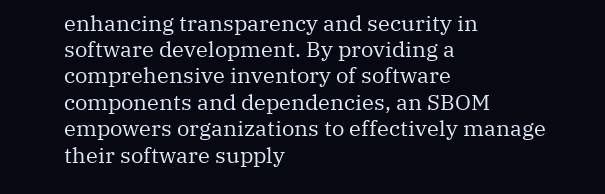enhancing transparency and security in software development. By providing a comprehensive inventory of software components and dependencies, an SBOM empowers organizations to effectively manage their software supply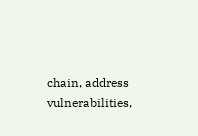chain, address vulnerabilities,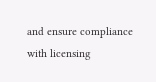and ensure compliance with licensing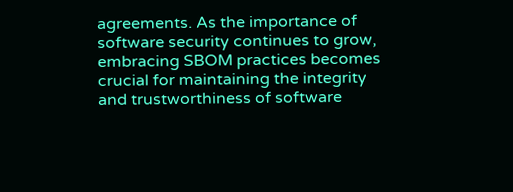agreements. As the importance of software security continues to grow, embracing SBOM practices becomes crucial for maintaining the integrity and trustworthiness of software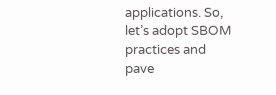applications. So, let’s adopt SBOM practices and pave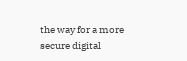the way for a more secure digital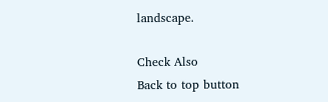landscape.

Check Also
Back to top button